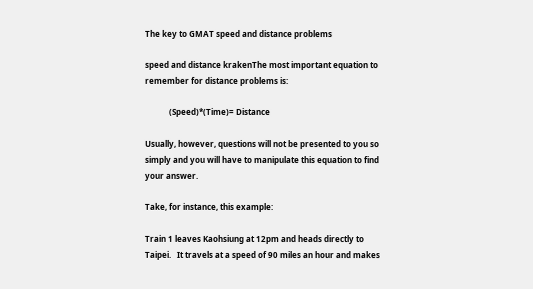The key to GMAT speed and distance problems

speed and distance krakenThe most important equation to remember for distance problems is:

            (Speed)*(Time)= Distance

Usually, however, questions will not be presented to you so simply and you will have to manipulate this equation to find your answer.

Take, for instance, this example:

Train 1 leaves Kaohsiung at 12pm and heads directly to Taipei.   It travels at a speed of 90 miles an hour and makes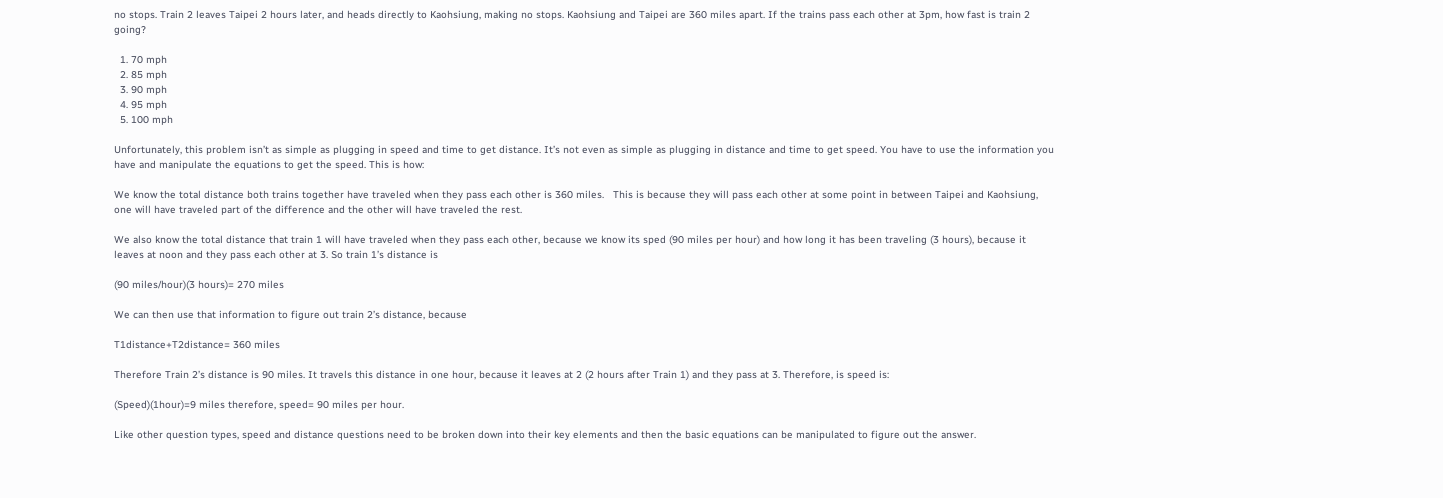no stops. Train 2 leaves Taipei 2 hours later, and heads directly to Kaohsiung, making no stops. Kaohsiung and Taipei are 360 miles apart. If the trains pass each other at 3pm, how fast is train 2 going?

  1. 70 mph
  2. 85 mph
  3. 90 mph
  4. 95 mph
  5. 100 mph

Unfortunately, this problem isn’t as simple as plugging in speed and time to get distance. It’s not even as simple as plugging in distance and time to get speed. You have to use the information you have and manipulate the equations to get the speed. This is how:

We know the total distance both trains together have traveled when they pass each other is 360 miles.   This is because they will pass each other at some point in between Taipei and Kaohsiung, one will have traveled part of the difference and the other will have traveled the rest.

We also know the total distance that train 1 will have traveled when they pass each other, because we know its sped (90 miles per hour) and how long it has been traveling (3 hours), because it leaves at noon and they pass each other at 3. So train 1’s distance is

(90 miles/hour)(3 hours)= 270 miles

We can then use that information to figure out train 2’s distance, because

T1distance+T2distance= 360 miles

Therefore Train 2’s distance is 90 miles. It travels this distance in one hour, because it leaves at 2 (2 hours after Train 1) and they pass at 3. Therefore, is speed is:

(Speed)(1hour)=9 miles therefore, speed= 90 miles per hour.

Like other question types, speed and distance questions need to be broken down into their key elements and then the basic equations can be manipulated to figure out the answer.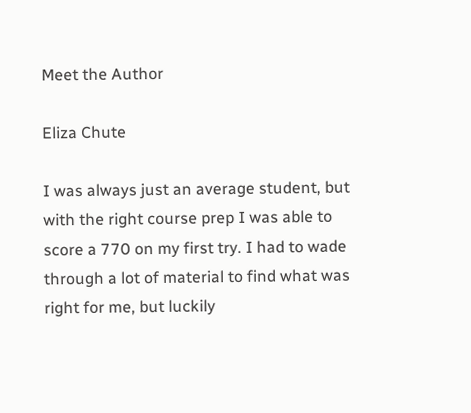Meet the Author

Eliza Chute

I was always just an average student, but with the right course prep I was able to score a 770 on my first try. I had to wade through a lot of material to find what was right for me, but luckily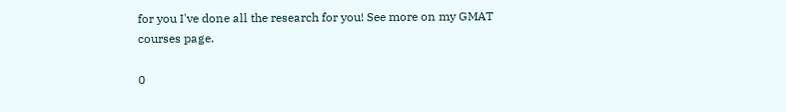for you I've done all the research for you! See more on my GMAT courses page.

0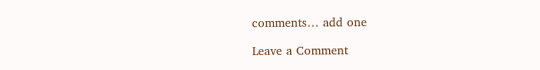comments… add one

Leave a Comment